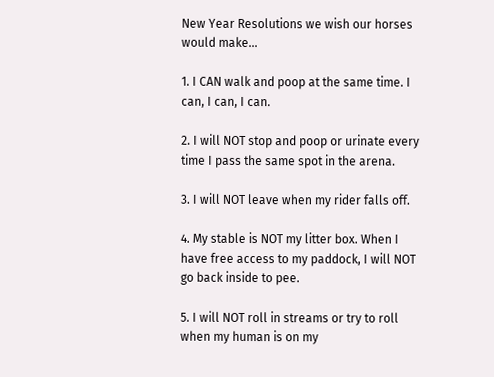New Year Resolutions we wish our horses would make…

1. I CAN walk and poop at the same time. I can, I can, I can.

2. I will NOT stop and poop or urinate every time I pass the same spot in the arena.

3. I will NOT leave when my rider falls off.

4. My stable is NOT my litter box. When I have free access to my paddock, I will NOT go back inside to pee.

5. I will NOT roll in streams or try to roll when my human is on my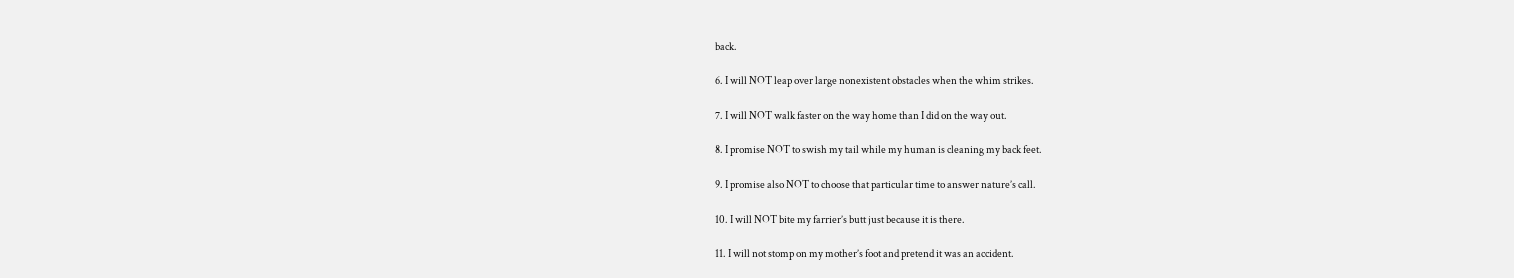back.

6. I will NOT leap over large nonexistent obstacles when the whim strikes.

7. I will NOT walk faster on the way home than I did on the way out.

8. I promise NOT to swish my tail while my human is cleaning my back feet.

9. I promise also NOT to choose that particular time to answer nature’s call.

10. I will NOT bite my farrier’s butt just because it is there.

11. I will not stomp on my mother’s foot and pretend it was an accident.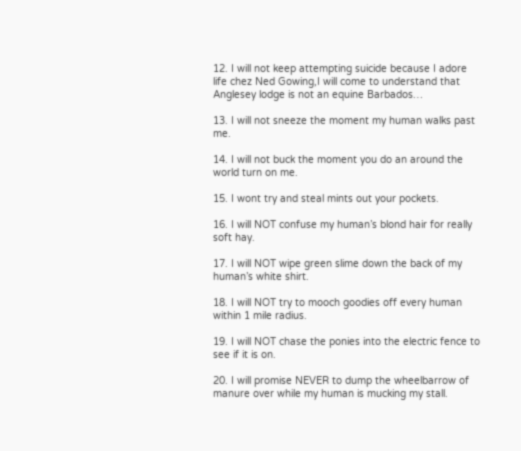12. I will not keep attempting suicide because I adore life chez Ned Gowing,I will come to understand that Anglesey lodge is not an equine Barbados…

13. I will not sneeze the moment my human walks past me.

14. I will not buck the moment you do an around the world turn on me.

15. I wont try and steal mints out your pockets.

16. I will NOT confuse my human’s blond hair for really soft hay.

17. I will NOT wipe green slime down the back of my human’s white shirt.

18. I will NOT try to mooch goodies off every human within 1 mile radius.

19. I will NOT chase the ponies into the electric fence to see if it is on.

20. I will promise NEVER to dump the wheelbarrow of manure over while my human is mucking my stall.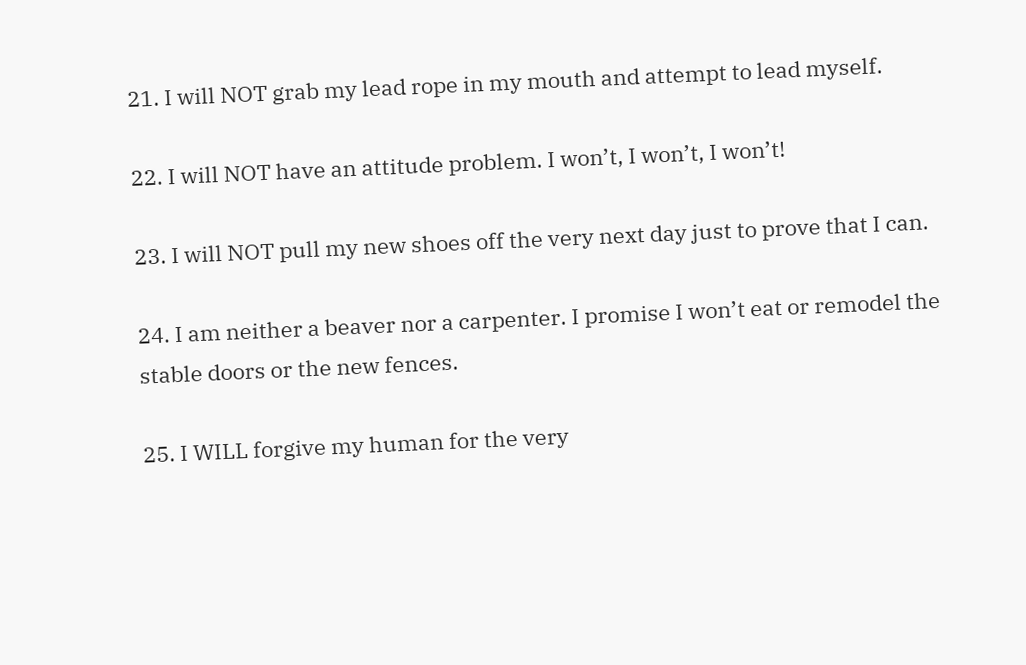21. I will NOT grab my lead rope in my mouth and attempt to lead myself.

22. I will NOT have an attitude problem. I won’t, I won’t, I won’t!

23. I will NOT pull my new shoes off the very next day just to prove that I can.

24. I am neither a beaver nor a carpenter. I promise I won’t eat or remodel the stable doors or the new fences.

25. I WILL forgive my human for the very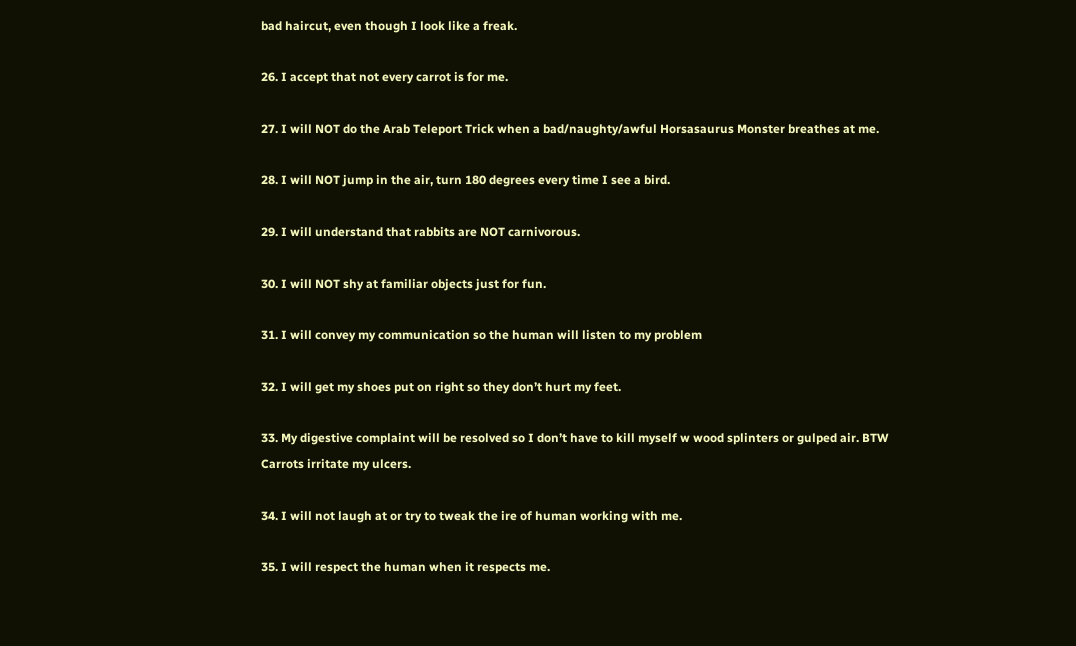bad haircut, even though I look like a freak.

26. I accept that not every carrot is for me.

27. I will NOT do the Arab Teleport Trick when a bad/naughty/awful Horsasaurus Monster breathes at me.

28. I will NOT jump in the air, turn 180 degrees every time I see a bird.

29. I will understand that rabbits are NOT carnivorous.

30. I will NOT shy at familiar objects just for fun.

31. I will convey my communication so the human will listen to my problem

32. I will get my shoes put on right so they don’t hurt my feet.

33. My digestive complaint will be resolved so I don’t have to kill myself w wood splinters or gulped air. BTW Carrots irritate my ulcers.

34. I will not laugh at or try to tweak the ire of human working with me.

35. I will respect the human when it respects me.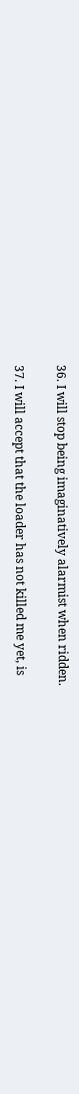36. I will stop being imaginatively alarmist when ridden.

37. I will accept that the loader has not killed me yet, is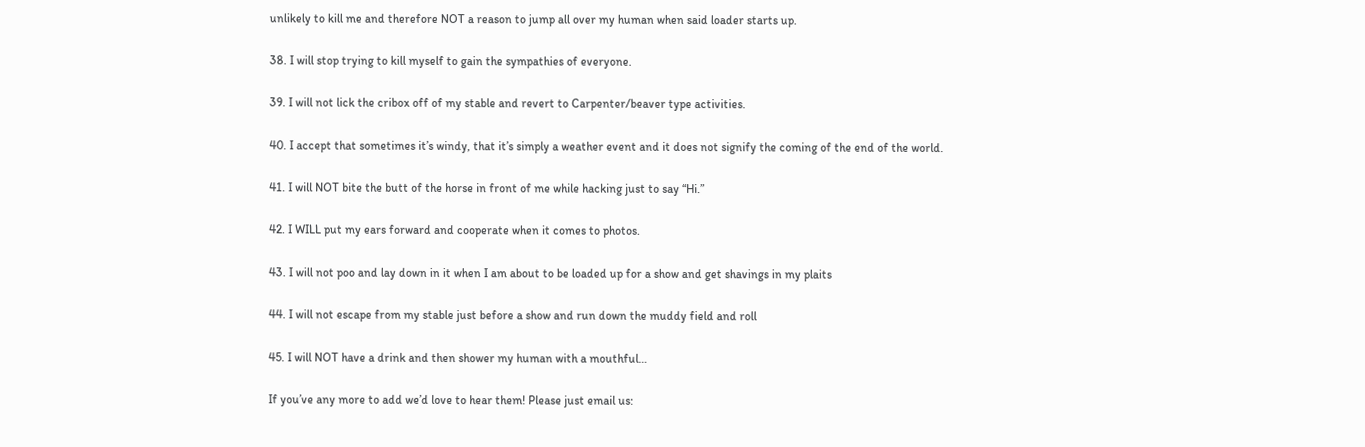unlikely to kill me and therefore NOT a reason to jump all over my human when said loader starts up.

38. I will stop trying to kill myself to gain the sympathies of everyone.

39. I will not lick the cribox off of my stable and revert to Carpenter/beaver type activities.

40. I accept that sometimes it’s windy, that it’s simply a weather event and it does not signify the coming of the end of the world.

41. I will NOT bite the butt of the horse in front of me while hacking just to say “Hi.”

42. I WILL put my ears forward and cooperate when it comes to photos.

43. I will not poo and lay down in it when I am about to be loaded up for a show and get shavings in my plaits

44. I will not escape from my stable just before a show and run down the muddy field and roll

45. I will NOT have a drink and then shower my human with a mouthful…

If you’ve any more to add we’d love to hear them! Please just email us: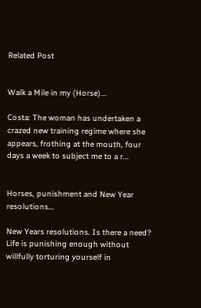Related Post


Walk a Mile in my (Horse)...

Costa: The woman has undertaken a crazed new training regime where she appears, frothing at the mouth, four days a week to subject me to a r...


Horses, punishment and New Year resolutions…

New Years resolutions. Is there a need? Life is punishing enough without willfully torturing yourself in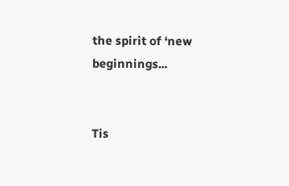the spirit of ‘new beginnings...


Tis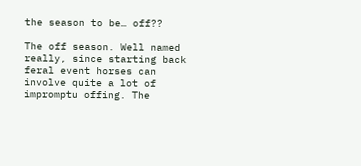the season to be… off??

The off season. Well named really, since starting back feral event horses can involve quite a lot of impromptu offing. The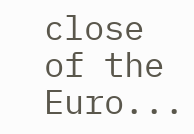close of the Euro...